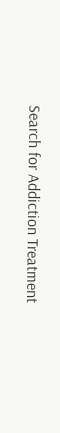Search for Addiction Treatment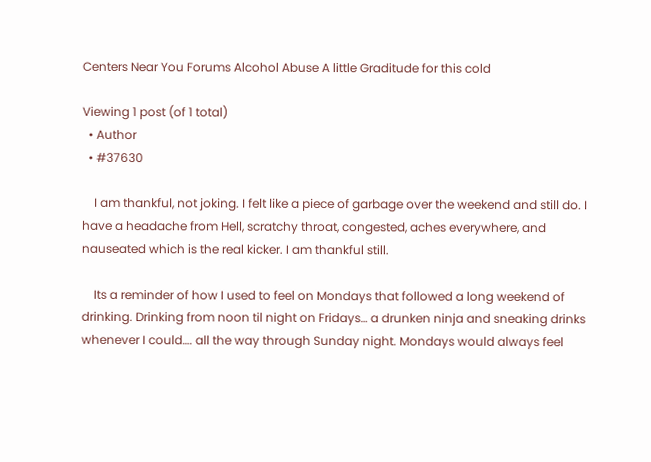Centers Near You Forums Alcohol Abuse A little Graditude for this cold

Viewing 1 post (of 1 total)
  • Author
  • #37630

    I am thankful, not joking. I felt like a piece of garbage over the weekend and still do. I have a headache from Hell, scratchy throat, congested, aches everywhere, and nauseated which is the real kicker. I am thankful still.

    Its a reminder of how I used to feel on Mondays that followed a long weekend of drinking. Drinking from noon til night on Fridays… a drunken ninja and sneaking drinks whenever I could…. all the way through Sunday night. Mondays would always feel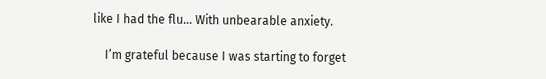like I had the flu… With unbearable anxiety.

    I’m grateful because I was starting to forget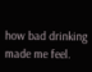how bad drinking made me feel.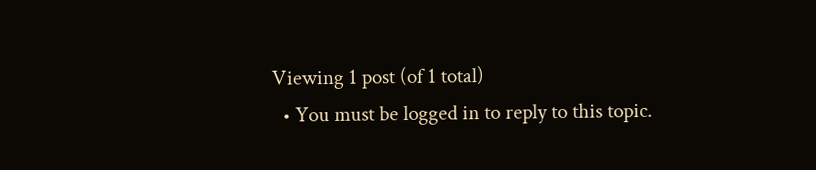Viewing 1 post (of 1 total)
  • You must be logged in to reply to this topic.